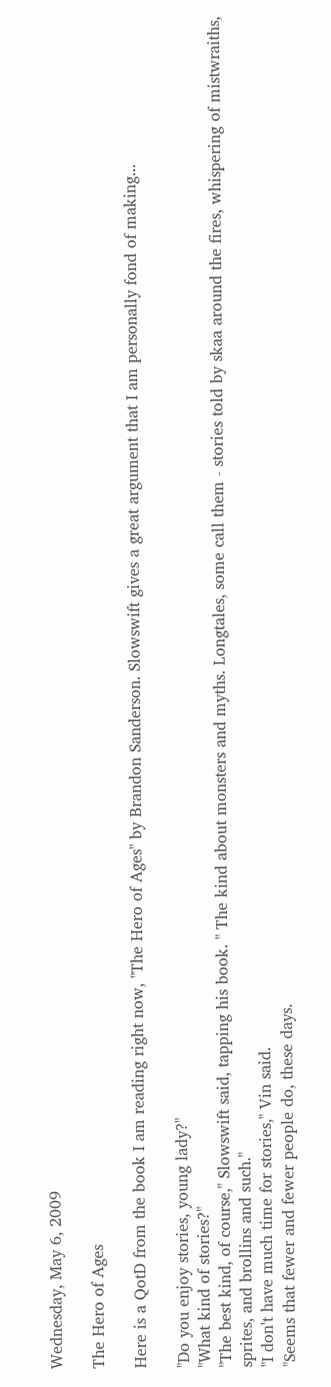Wednesday, May 6, 2009

The Hero of Ages

Here is a QotD from the book I am reading right now, "The Hero of Ages" by Brandon Sanderson. Slowswift gives a great argument that I am personally fond of making...

"Do you enjoy stories, young lady?"
"What kind of stories?"
"The best kind, of course," Slowswift said, tapping his book. " The kind about monsters and myths. Longtales, some call them - stories told by skaa around the fires, whispering of mistwraiths, sprites, and brollins and such."
"I don't have much time for stories," Vin said.
"Seems that fewer and fewer people do, these days.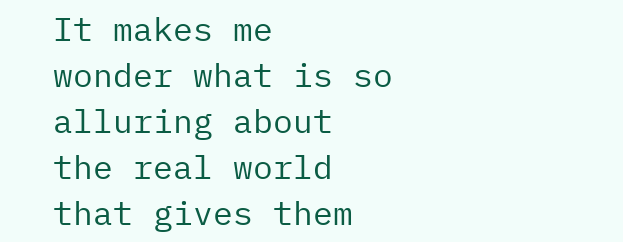It makes me wonder what is so alluring about the real world that gives them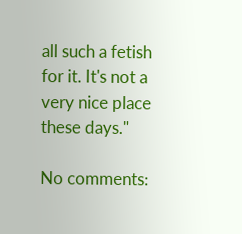all such a fetish for it. It's not a very nice place these days."

No comments: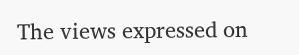The views expressed on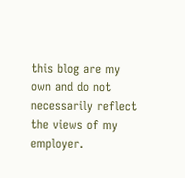this blog are my own and do not necessarily reflect the views of my employer.